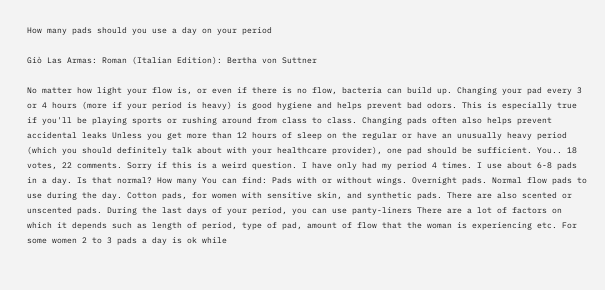How many pads should you use a day on your period

Giò Las Armas: Roman (Italian Edition): Bertha von Suttner

No matter how light your flow is, or even if there is no flow, bacteria can build up. Changing your pad every 3 or 4 hours (more if your period is heavy) is good hygiene and helps prevent bad odors. This is especially true if you'll be playing sports or rushing around from class to class. Changing pads often also helps prevent accidental leaks Unless you get more than 12 hours of sleep on the regular or have an unusually heavy period (which you should definitely talk about with your healthcare provider), one pad should be sufficient. You.. 18 votes, 22 comments. Sorry if this is a weird question. I have only had my period 4 times. I use about 6-8 pads in a day. Is that normal? How many You can find: Pads with or without wings. Overnight pads. Normal flow pads to use during the day. Cotton pads, for women with sensitive skin, and synthetic pads. There are also scented or unscented pads. During the last days of your period, you can use panty-liners There are a lot of factors on which it depends such as length of period, type of pad, amount of flow that the woman is experiencing etc. For some women 2 to 3 pads a day is ok while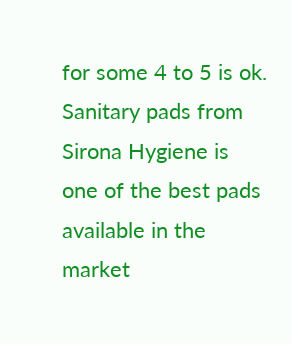for some 4 to 5 is ok. Sanitary pads from Sirona Hygiene is one of the best pads available in the market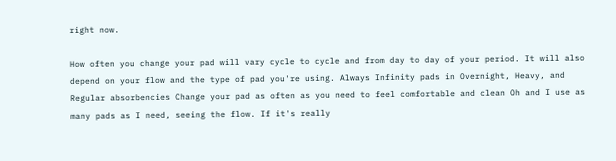right now.

How often you change your pad will vary cycle to cycle and from day to day of your period. It will also depend on your flow and the type of pad you're using. Always Infinity pads in Overnight, Heavy, and Regular absorbencies Change your pad as often as you need to feel comfortable and clean Oh and I use as many pads as I need, seeing the flow. If it's really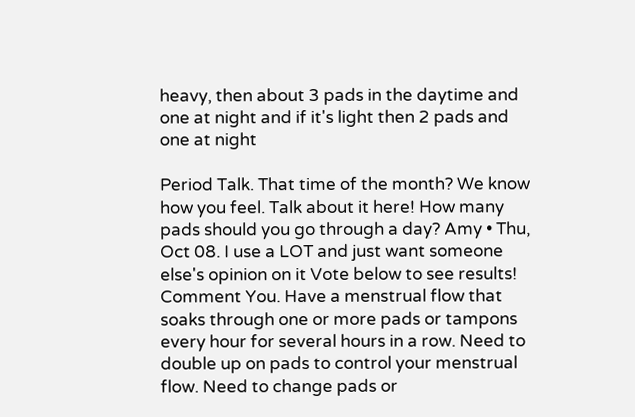heavy, then about 3 pads in the daytime and one at night and if it's light then 2 pads and one at night

Period Talk. That time of the month? We know how you feel. Talk about it here! How many pads should you go through a day? Amy • Thu, Oct 08. I use a LOT and just want someone else's opinion on it Vote below to see results! Comment You. Have a menstrual flow that soaks through one or more pads or tampons every hour for several hours in a row. Need to double up on pads to control your menstrual flow. Need to change pads or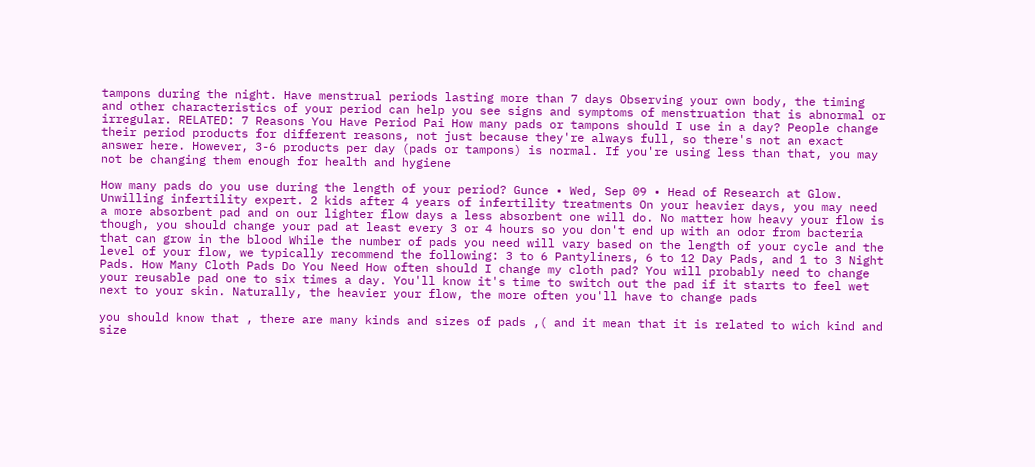tampons during the night. Have menstrual periods lasting more than 7 days Observing your own body, the timing and other characteristics of your period can help you see signs and symptoms of menstruation that is abnormal or irregular. RELATED: 7 Reasons You Have Period Pai How many pads or tampons should I use in a day? People change their period products for different reasons, not just because they're always full, so there's not an exact answer here. However, 3-6 products per day (pads or tampons) is normal. If you're using less than that, you may not be changing them enough for health and hygiene

How many pads do you use during the length of your period? Gunce • Wed, Sep 09 • Head of Research at Glow. Unwilling infertility expert. 2 kids after 4 years of infertility treatments On your heavier days, you may need a more absorbent pad and on our lighter flow days a less absorbent one will do. No matter how heavy your flow is though, you should change your pad at least every 3 or 4 hours so you don't end up with an odor from bacteria that can grow in the blood While the number of pads you need will vary based on the length of your cycle and the level of your flow, we typically recommend the following: 3 to 6 Pantyliners, 6 to 12 Day Pads, and 1 to 3 Night Pads. How Many Cloth Pads Do You Need How often should I change my cloth pad? You will probably need to change your reusable pad one to six times a day. You'll know it's time to switch out the pad if it starts to feel wet next to your skin. Naturally, the heavier your flow, the more often you'll have to change pads

you should know that , there are many kinds and sizes of pads ,( and it mean that it is related to wich kind and size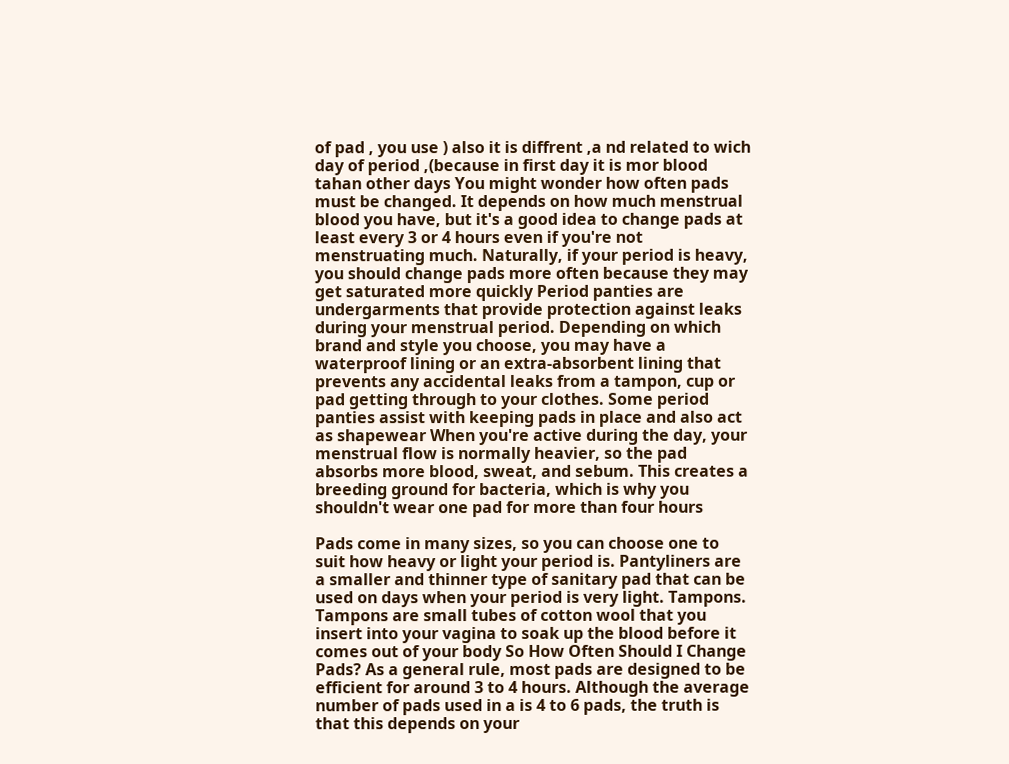of pad , you use ) also it is diffrent ,a nd related to wich day of period ,(because in first day it is mor blood tahan other days You might wonder how often pads must be changed. It depends on how much menstrual blood you have, but it's a good idea to change pads at least every 3 or 4 hours even if you're not menstruating much. Naturally, if your period is heavy, you should change pads more often because they may get saturated more quickly Period panties are undergarments that provide protection against leaks during your menstrual period. Depending on which brand and style you choose, you may have a waterproof lining or an extra-absorbent lining that prevents any accidental leaks from a tampon, cup or pad getting through to your clothes. Some period panties assist with keeping pads in place and also act as shapewear When you're active during the day, your menstrual flow is normally heavier, so the pad absorbs more blood, sweat, and sebum. This creates a breeding ground for bacteria, which is why you shouldn't wear one pad for more than four hours

Pads come in many sizes, so you can choose one to suit how heavy or light your period is. Pantyliners are a smaller and thinner type of sanitary pad that can be used on days when your period is very light. Tampons. Tampons are small tubes of cotton wool that you insert into your vagina to soak up the blood before it comes out of your body So How Often Should I Change Pads? As a general rule, most pads are designed to be efficient for around 3 to 4 hours. Although the average number of pads used in a is 4 to 6 pads, the truth is that this depends on your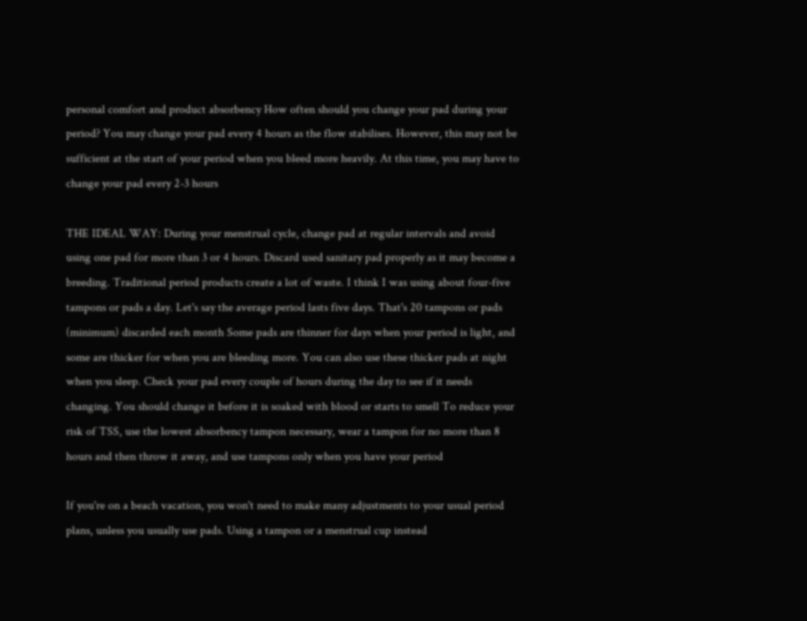personal comfort and product absorbency How often should you change your pad during your period? You may change your pad every 4 hours as the flow stabilises. However, this may not be sufficient at the start of your period when you bleed more heavily. At this time, you may have to change your pad every 2-3 hours

THE IDEAL WAY: During your menstrual cycle, change pad at regular intervals and avoid using one pad for more than 3 or 4 hours. Discard used sanitary pad properly as it may become a breeding. Traditional period products create a lot of waste. I think I was using about four-five tampons or pads a day. Let's say the average period lasts five days. That's 20 tampons or pads (minimum) discarded each month Some pads are thinner for days when your period is light, and some are thicker for when you are bleeding more. You can also use these thicker pads at night when you sleep. Check your pad every couple of hours during the day to see if it needs changing. You should change it before it is soaked with blood or starts to smell To reduce your risk of TSS, use the lowest absorbency tampon necessary, wear a tampon for no more than 8 hours and then throw it away, and use tampons only when you have your period

If you're on a beach vacation, you won't need to make many adjustments to your usual period plans, unless you usually use pads. Using a tampon or a menstrual cup instead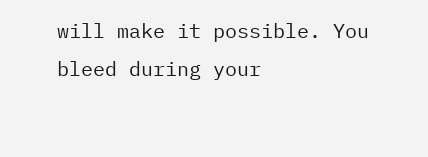will make it possible. You bleed during your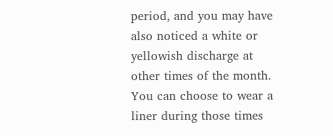period, and you may have also noticed a white or yellowish discharge at other times of the month. You can choose to wear a liner during those times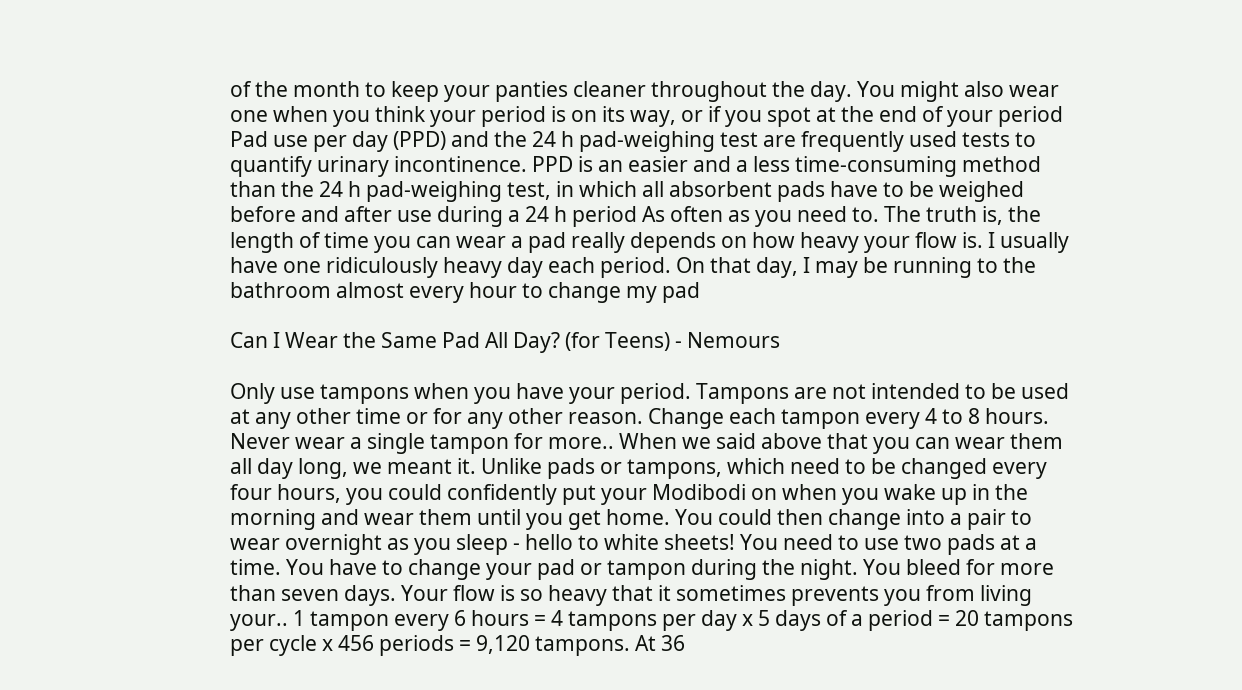of the month to keep your panties cleaner throughout the day. You might also wear one when you think your period is on its way, or if you spot at the end of your period Pad use per day (PPD) and the 24 h pad-weighing test are frequently used tests to quantify urinary incontinence. PPD is an easier and a less time-consuming method than the 24 h pad-weighing test, in which all absorbent pads have to be weighed before and after use during a 24 h period As often as you need to. The truth is, the length of time you can wear a pad really depends on how heavy your flow is. I usually have one ridiculously heavy day each period. On that day, I may be running to the bathroom almost every hour to change my pad

Can I Wear the Same Pad All Day? (for Teens) - Nemours

Only use tampons when you have your period. Tampons are not intended to be used at any other time or for any other reason. Change each tampon every 4 to 8 hours. Never wear a single tampon for more.. When we said above that you can wear them all day long, we meant it. Unlike pads or tampons, which need to be changed every four hours, you could confidently put your Modibodi on when you wake up in the morning and wear them until you get home. You could then change into a pair to wear overnight as you sleep - hello to white sheets! You need to use two pads at a time. You have to change your pad or tampon during the night. You bleed for more than seven days. Your flow is so heavy that it sometimes prevents you from living your.. 1 tampon every 6 hours = 4 tampons per day x 5 days of a period = 20 tampons per cycle x 456 periods = 9,120 tampons. At 36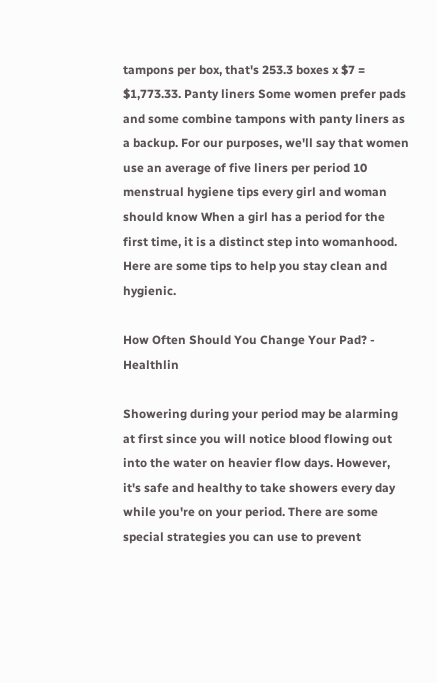tampons per box, that's 253.3 boxes x $7 = $1,773.33. Panty liners Some women prefer pads and some combine tampons with panty liners as a backup. For our purposes, we'll say that women use an average of five liners per period 10 menstrual hygiene tips every girl and woman should know When a girl has a period for the first time, it is a distinct step into womanhood. Here are some tips to help you stay clean and hygienic.

How Often Should You Change Your Pad? - Healthlin

Showering during your period may be alarming at first since you will notice blood flowing out into the water on heavier flow days. However, it's safe and healthy to take showers every day while you're on your period. There are some special strategies you can use to prevent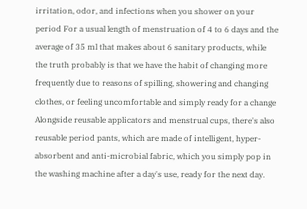irritation, odor, and infections when you shower on your period For a usual length of menstruation of 4 to 6 days and the average of 35 ml that makes about 6 sanitary products, while the truth probably is that we have the habit of changing more frequently due to reasons of spilling, showering and changing clothes, or feeling uncomfortable and simply ready for a change Alongside reusable applicators and menstrual cups, there's also reusable period pants, which are made of intelligent, hyper-absorbent and anti-microbial fabric, which you simply pop in the washing machine after a day's use, ready for the next day.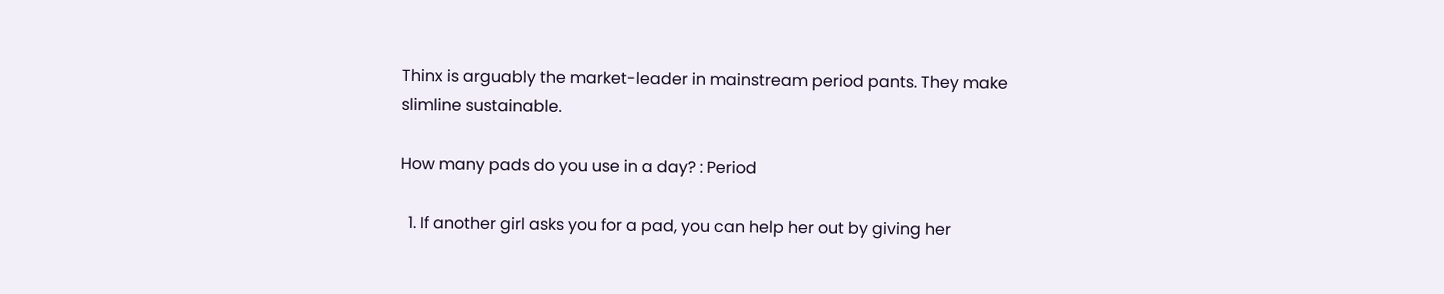Thinx is arguably the market-leader in mainstream period pants. They make slimline sustainable.

How many pads do you use in a day? : Period

  1. If another girl asks you for a pad, you can help her out by giving her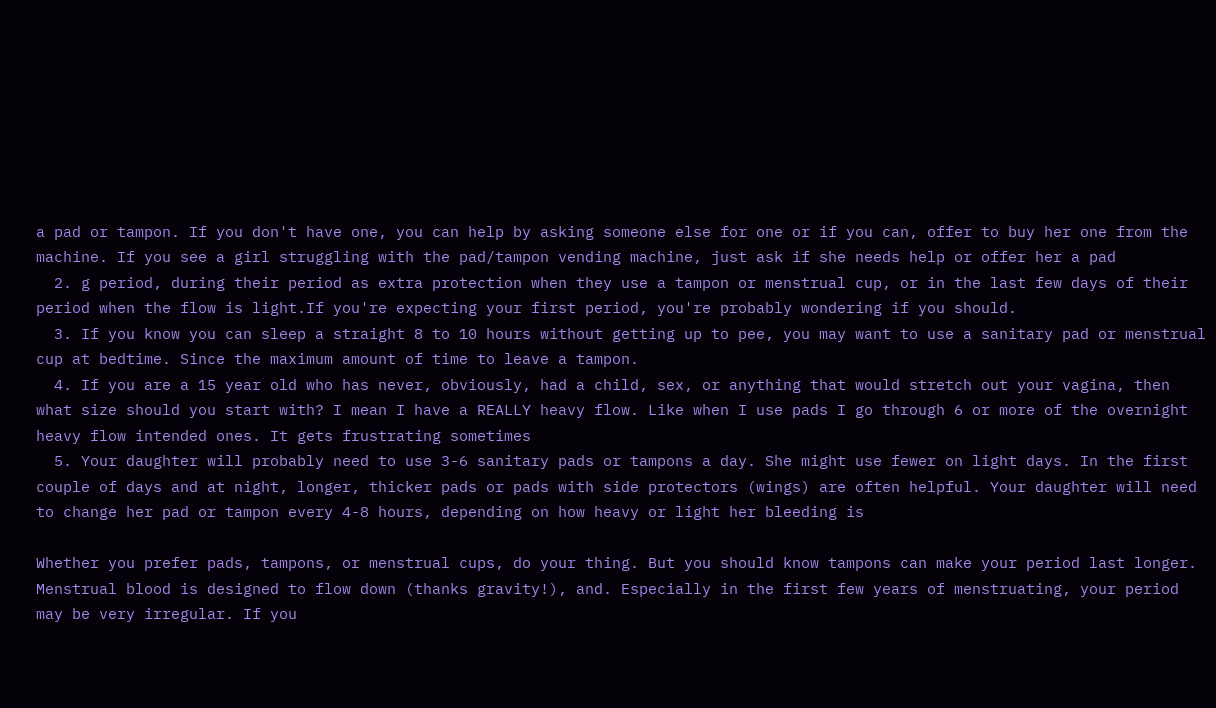a pad or tampon. If you don't have one, you can help by asking someone else for one or if you can, offer to buy her one from the machine. If you see a girl struggling with the pad/tampon vending machine, just ask if she needs help or offer her a pad
  2. g period, during their period as extra protection when they use a tampon or menstrual cup, or in the last few days of their period when the flow is light.If you're expecting your first period, you're probably wondering if you should.
  3. If you know you can sleep a straight 8 to 10 hours without getting up to pee, you may want to use a sanitary pad or menstrual cup at bedtime. Since the maximum amount of time to leave a tampon.
  4. If you are a 15 year old who has never, obviously, had a child, sex, or anything that would stretch out your vagina, then what size should you start with? I mean I have a REALLY heavy flow. Like when I use pads I go through 6 or more of the overnight heavy flow intended ones. It gets frustrating sometimes
  5. Your daughter will probably need to use 3-6 sanitary pads or tampons a day. She might use fewer on light days. In the first couple of days and at night, longer, thicker pads or pads with side protectors (wings) are often helpful. Your daughter will need to change her pad or tampon every 4-8 hours, depending on how heavy or light her bleeding is

Whether you prefer pads, tampons, or menstrual cups, do your thing. But you should know tampons can make your period last longer. Menstrual blood is designed to flow down (thanks gravity!), and. Especially in the first few years of menstruating, your period may be very irregular. If you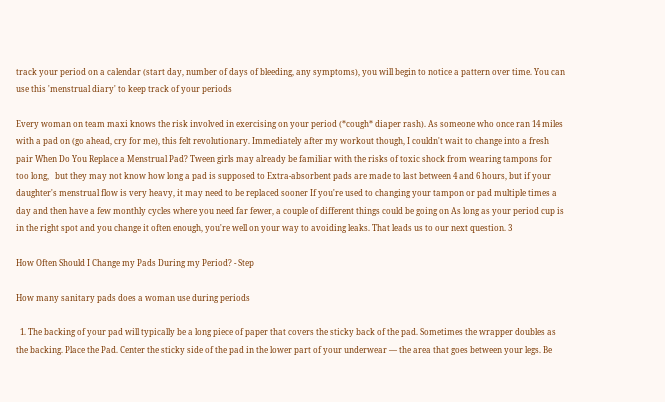track your period on a calendar (start day, number of days of bleeding, any symptoms), you will begin to notice a pattern over time. You can use this 'menstrual diary' to keep track of your periods

Every woman on team maxi knows the risk involved in exercising on your period (*cough* diaper rash). As someone who once ran 14 miles with a pad on (go ahead, cry for me), this felt revolutionary. Immediately after my workout though, I couldn't wait to change into a fresh pair When Do You Replace a Menstrual Pad? Tween girls may already be familiar with the risks of toxic shock from wearing tampons for too long,   but they may not know how long a pad is supposed to Extra-absorbent pads are made to last between 4 and 6 hours, but if your daughter's menstrual flow is very heavy, it may need to be replaced sooner If you're used to changing your tampon or pad multiple times a day and then have a few monthly cycles where you need far fewer, a couple of different things could be going on As long as your period cup is in the right spot and you change it often enough, you're well on your way to avoiding leaks. That leads us to our next question. 3

How Often Should I Change my Pads During my Period? - Step

How many sanitary pads does a woman use during periods

  1. The backing of your pad will typically be a long piece of paper that covers the sticky back of the pad. Sometimes the wrapper doubles as the backing. Place the Pad. Center the sticky side of the pad in the lower part of your underwear — the area that goes between your legs. Be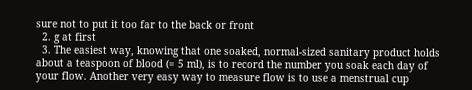sure not to put it too far to the back or front
  2. g at first
  3. The easiest way, knowing that one soaked, normal-sized sanitary product holds about a teaspoon of blood (= 5 ml), is to record the number you soak each day of your flow. Another very easy way to measure flow is to use a menstrual cup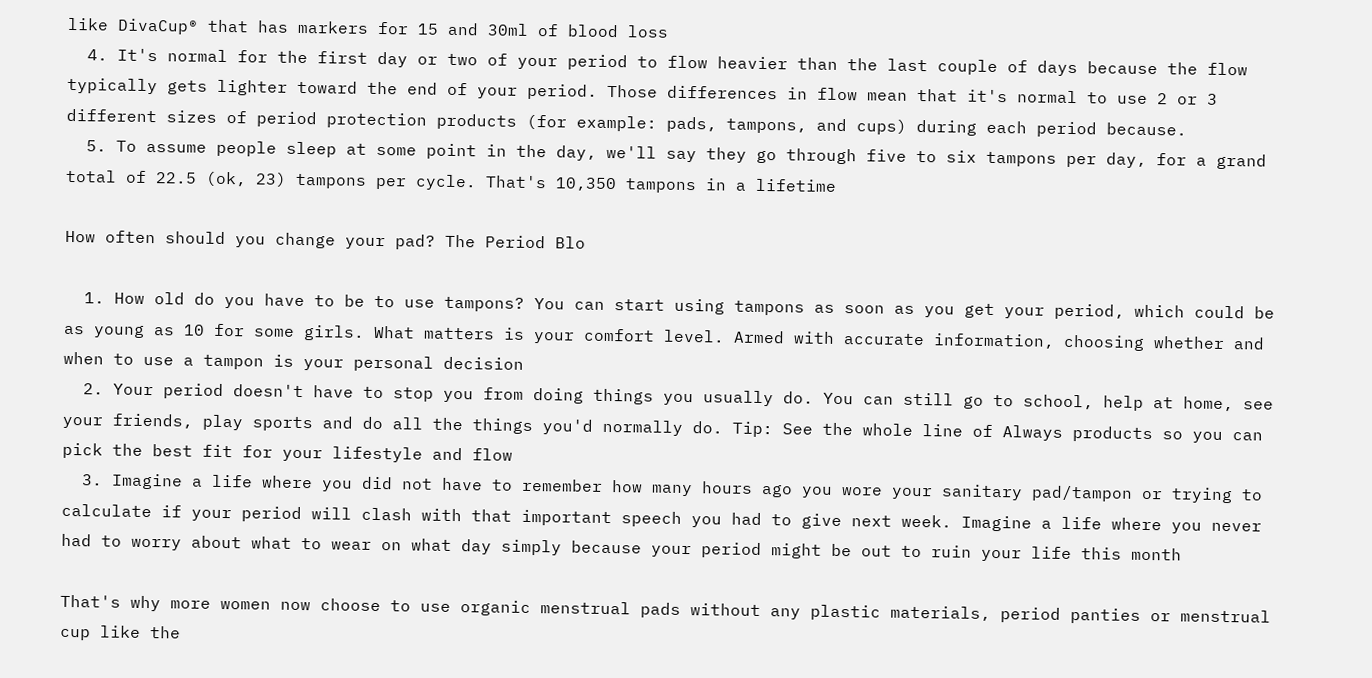like DivaCup® that has markers for 15 and 30ml of blood loss
  4. It's normal for the first day or two of your period to flow heavier than the last couple of days because the flow typically gets lighter toward the end of your period. Those differences in flow mean that it's normal to use 2 or 3 different sizes of period protection products (for example: pads, tampons, and cups) during each period because.
  5. To assume people sleep at some point in the day, we'll say they go through five to six tampons per day, for a grand total of 22.5 (ok, 23) tampons per cycle. That's 10,350 tampons in a lifetime

How often should you change your pad? The Period Blo

  1. How old do you have to be to use tampons? You can start using tampons as soon as you get your period, which could be as young as 10 for some girls. What matters is your comfort level. Armed with accurate information, choosing whether and when to use a tampon is your personal decision
  2. Your period doesn't have to stop you from doing things you usually do. You can still go to school, help at home, see your friends, play sports and do all the things you'd normally do. Tip: See the whole line of Always products so you can pick the best fit for your lifestyle and flow
  3. Imagine a life where you did not have to remember how many hours ago you wore your sanitary pad/tampon or trying to calculate if your period will clash with that important speech you had to give next week. Imagine a life where you never had to worry about what to wear on what day simply because your period might be out to ruin your life this month

That's why more women now choose to use organic menstrual pads without any plastic materials, period panties or menstrual cup like the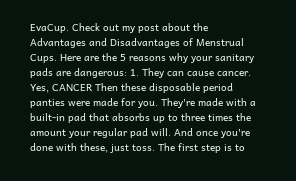EvaCup. Check out my post about the Advantages and Disadvantages of Menstrual Cups. Here are the 5 reasons why your sanitary pads are dangerous: 1. They can cause cancer. Yes, CANCER Then these disposable period panties were made for you. They're made with a built-in pad that absorbs up to three times the amount your regular pad will. And once you're done with these, just toss. The first step is to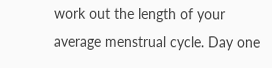work out the length of your average menstrual cycle. Day one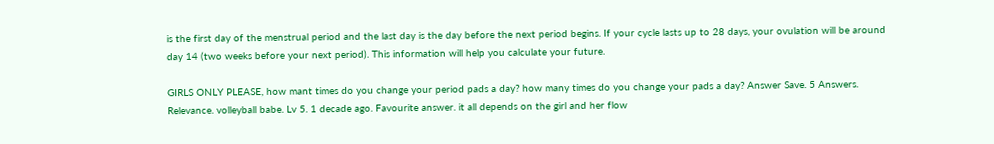is the first day of the menstrual period and the last day is the day before the next period begins. If your cycle lasts up to 28 days, your ovulation will be around day 14 (two weeks before your next period). This information will help you calculate your future.

GIRLS ONLY PLEASE, how mant times do you change your period pads a day? how many times do you change your pads a day? Answer Save. 5 Answers. Relevance. volleyball babe. Lv 5. 1 decade ago. Favourite answer. it all depends on the girl and her flow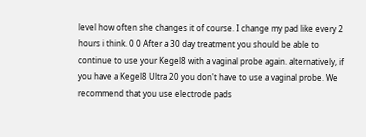level how often she changes it of course. I change my pad like every 2 hours i think. 0 0 After a 30 day treatment you should be able to continue to use your Kegel8 with a vaginal probe again. alternatively, if you have a Kegel8 Ultra 20 you don't have to use a vaginal probe. We recommend that you use electrode pads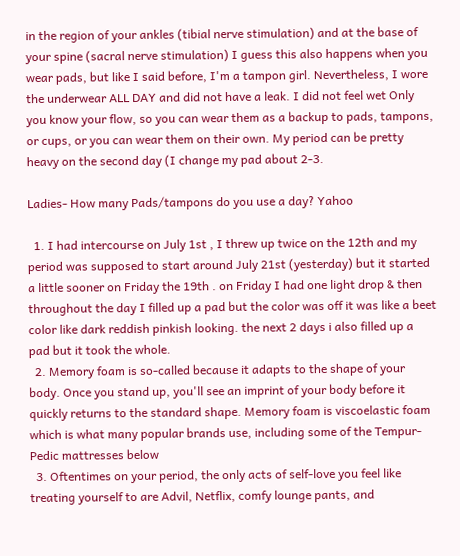in the region of your ankles (tibial nerve stimulation) and at the base of your spine (sacral nerve stimulation) I guess this also happens when you wear pads, but like I said before, I'm a tampon girl. Nevertheless, I wore the underwear ALL DAY and did not have a leak. I did not feel wet Only you know your flow, so you can wear them as a backup to pads, tampons, or cups, or you can wear them on their own. My period can be pretty heavy on the second day (I change my pad about 2-3.

Ladies- How many Pads/tampons do you use a day? Yahoo

  1. I had intercourse on July 1st , I threw up twice on the 12th and my period was supposed to start around July 21st (yesterday) but it started a little sooner on Friday the 19th . on Friday I had one light drop & then throughout the day I filled up a pad but the color was off it was like a beet color like dark reddish pinkish looking. the next 2 days i also filled up a pad but it took the whole.
  2. Memory foam is so-called because it adapts to the shape of your body. Once you stand up, you'll see an imprint of your body before it quickly returns to the standard shape. Memory foam is viscoelastic foam which is what many popular brands use, including some of the Tempur-Pedic mattresses below
  3. Oftentimes on your period, the only acts of self-love you feel like treating yourself to are Advil, Netflix, comfy lounge pants, and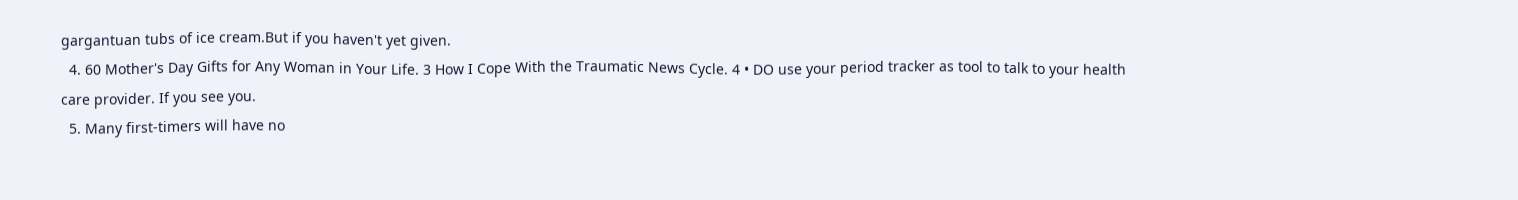gargantuan tubs of ice cream.But if you haven't yet given.
  4. 60 Mother's Day Gifts for Any Woman in Your Life. 3 How I Cope With the Traumatic News Cycle. 4 • DO use your period tracker as tool to talk to your health care provider. If you see you.
  5. Many first-timers will have no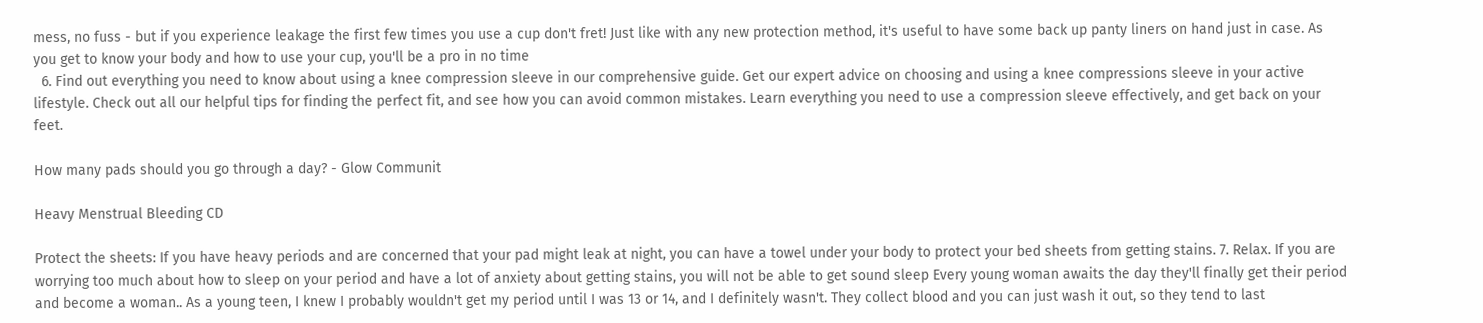mess, no fuss - but if you experience leakage the first few times you use a cup don't fret! Just like with any new protection method, it's useful to have some back up panty liners on hand just in case. As you get to know your body and how to use your cup, you'll be a pro in no time
  6. Find out everything you need to know about using a knee compression sleeve in our comprehensive guide. Get our expert advice on choosing and using a knee compressions sleeve in your active lifestyle. Check out all our helpful tips for finding the perfect fit, and see how you can avoid common mistakes. Learn everything you need to use a compression sleeve effectively, and get back on your feet.

How many pads should you go through a day? - Glow Communit

Heavy Menstrual Bleeding CD

Protect the sheets: If you have heavy periods and are concerned that your pad might leak at night, you can have a towel under your body to protect your bed sheets from getting stains. 7. Relax. If you are worrying too much about how to sleep on your period and have a lot of anxiety about getting stains, you will not be able to get sound sleep Every young woman awaits the day they'll finally get their period and become a woman.. As a young teen, I knew I probably wouldn't get my period until I was 13 or 14, and I definitely wasn't. They collect blood and you can just wash it out, so they tend to last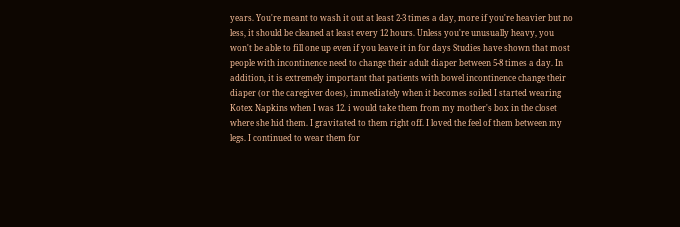years. You're meant to wash it out at least 2-3 times a day, more if you're heavier but no less, it should be cleaned at least every 12 hours. Unless you're unusually heavy, you won't be able to fill one up even if you leave it in for days Studies have shown that most people with incontinence need to change their adult diaper between 5-8 times a day. In addition, it is extremely important that patients with bowel incontinence change their diaper (or the caregiver does), immediately when it becomes soiled I started wearing Kotex Napkins when I was 12. i would take them from my mother's box in the closet where she hid them. I gravitated to them right off. I loved the feel of them between my legs. I continued to wear them for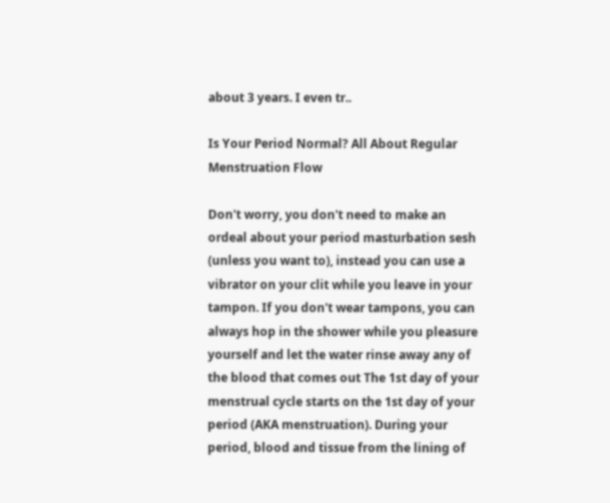about 3 years. I even tr..

Is Your Period Normal? All About Regular Menstruation Flow

Don't worry, you don't need to make an ordeal about your period masturbation sesh (unless you want to), instead you can use a vibrator on your clit while you leave in your tampon. If you don't wear tampons, you can always hop in the shower while you pleasure yourself and let the water rinse away any of the blood that comes out The 1st day of your menstrual cycle starts on the 1st day of your period (AKA menstruation). During your period, blood and tissue from the lining of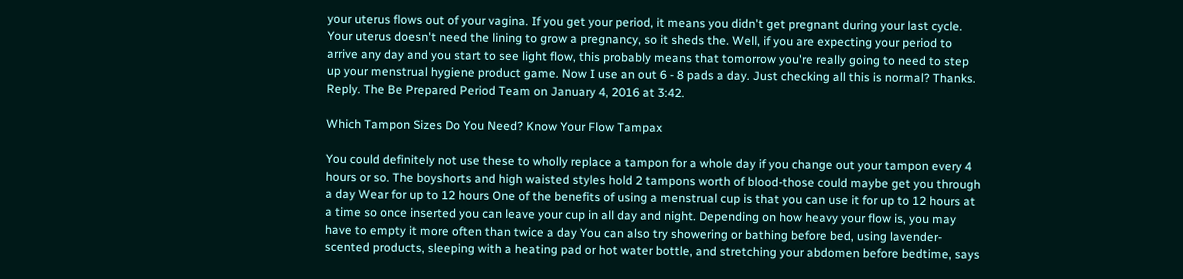your uterus flows out of your vagina. If you get your period, it means you didn't get pregnant during your last cycle. Your uterus doesn't need the lining to grow a pregnancy, so it sheds the. Well, if you are expecting your period to arrive any day and you start to see light flow, this probably means that tomorrow you're really going to need to step up your menstrual hygiene product game. Now I use an out 6 - 8 pads a day. Just checking all this is normal? Thanks. Reply. The Be Prepared Period Team on January 4, 2016 at 3:42.

Which Tampon Sizes Do You Need? Know Your Flow Tampax

You could definitely not use these to wholly replace a tampon for a whole day if you change out your tampon every 4 hours or so. The boyshorts and high waisted styles hold 2 tampons worth of blood-those could maybe get you through a day Wear for up to 12 hours One of the benefits of using a menstrual cup is that you can use it for up to 12 hours at a time so once inserted you can leave your cup in all day and night. Depending on how heavy your flow is, you may have to empty it more often than twice a day You can also try showering or bathing before bed, using lavender-scented products, sleeping with a heating pad or hot water bottle, and stretching your abdomen before bedtime, says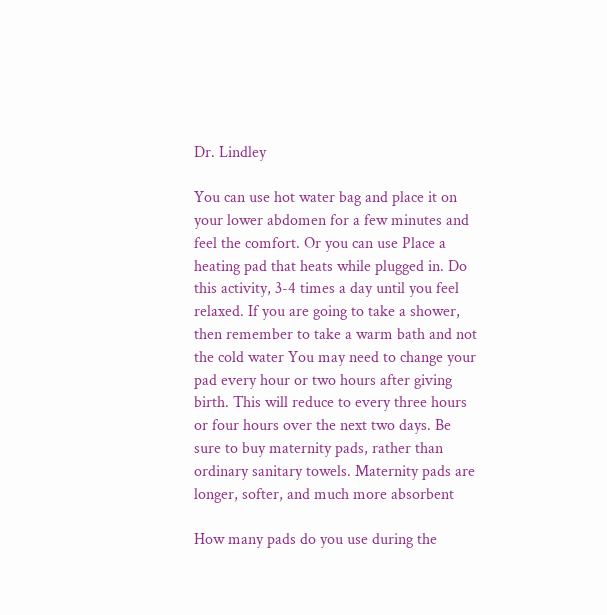Dr. Lindley

You can use hot water bag and place it on your lower abdomen for a few minutes and feel the comfort. Or you can use Place a heating pad that heats while plugged in. Do this activity, 3-4 times a day until you feel relaxed. If you are going to take a shower, then remember to take a warm bath and not the cold water You may need to change your pad every hour or two hours after giving birth. This will reduce to every three hours or four hours over the next two days. Be sure to buy maternity pads, rather than ordinary sanitary towels. Maternity pads are longer, softer, and much more absorbent

How many pads do you use during the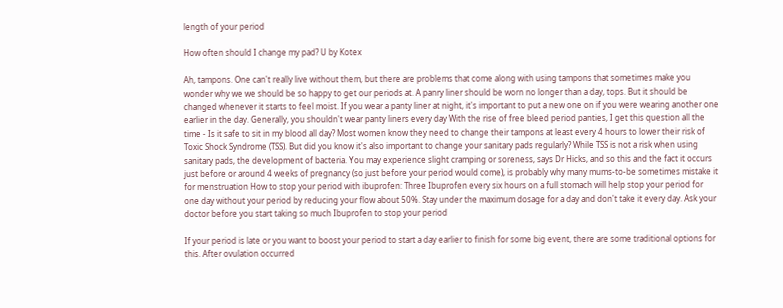length of your period

How often should I change my pad? U by Kotex

Ah, tampons. One can't really live without them, but there are problems that come along with using tampons that sometimes make you wonder why we we should be so happy to get our periods at. A panry liner should be worn no longer than a day, tops. But it should be changed whenever it starts to feel moist. If you wear a panty liner at night, it's important to put a new one on if you were wearing another one earlier in the day. Generally, you shouldn't wear panty liners every day With the rise of free bleed period panties, I get this question all the time - Is it safe to sit in my blood all day? Most women know they need to change their tampons at least every 4 hours to lower their risk of Toxic Shock Syndrome (TSS). But did you know it's also important to change your sanitary pads regularly? While TSS is not a risk when using sanitary pads, the development of bacteria. You may experience slight cramping or soreness, says Dr Hicks, and so this and the fact it occurs just before or around 4 weeks of pregnancy (so just before your period would come), is probably why many mums-to-be sometimes mistake it for menstruation How to stop your period with ibuprofen: Three Ibuprofen every six hours on a full stomach will help stop your period for one day without your period by reducing your flow about 50%. Stay under the maximum dosage for a day and don't take it every day. Ask your doctor before you start taking so much Ibuprofen to stop your period

If your period is late or you want to boost your period to start a day earlier to finish for some big event, there are some traditional options for this. After ovulation occurred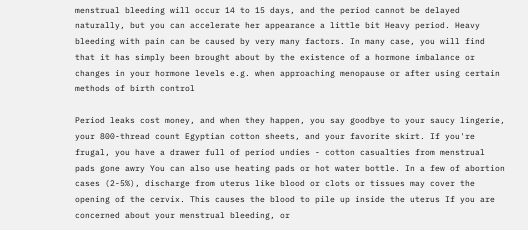menstrual bleeding will occur 14 to 15 days, and the period cannot be delayed naturally, but you can accelerate her appearance a little bit Heavy period. Heavy bleeding with pain can be caused by very many factors. In many case, you will find that it has simply been brought about by the existence of a hormone imbalance or changes in your hormone levels e.g. when approaching menopause or after using certain methods of birth control

Period leaks cost money, and when they happen, you say goodbye to your saucy lingerie, your 800-thread count Egyptian cotton sheets, and your favorite skirt. If you're frugal, you have a drawer full of period undies - cotton casualties from menstrual pads gone awry You can also use heating pads or hot water bottle. In a few of abortion cases (2-5%), discharge from uterus like blood or clots or tissues may cover the opening of the cervix. This causes the blood to pile up inside the uterus If you are concerned about your menstrual bleeding, or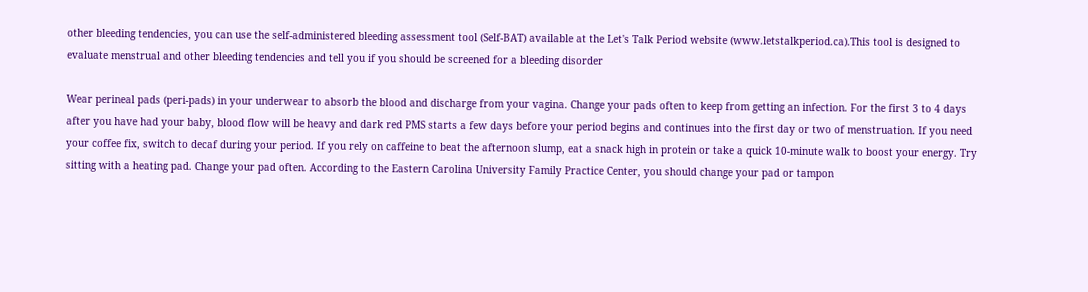other bleeding tendencies, you can use the self-administered bleeding assessment tool (Self-BAT) available at the Let's Talk Period website (www.letstalkperiod.ca).This tool is designed to evaluate menstrual and other bleeding tendencies and tell you if you should be screened for a bleeding disorder

Wear perineal pads (peri-pads) in your underwear to absorb the blood and discharge from your vagina. Change your pads often to keep from getting an infection. For the first 3 to 4 days after you have had your baby, blood flow will be heavy and dark red PMS starts a few days before your period begins and continues into the first day or two of menstruation. If you need your coffee fix, switch to decaf during your period. If you rely on caffeine to beat the afternoon slump, eat a snack high in protein or take a quick 10-minute walk to boost your energy. Try sitting with a heating pad. Change your pad often. According to the Eastern Carolina University Family Practice Center, you should change your pad or tampon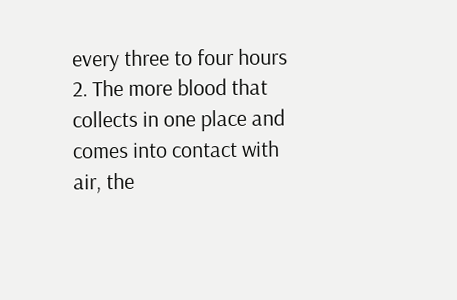every three to four hours 2. The more blood that collects in one place and comes into contact with air, the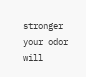stronger your odor will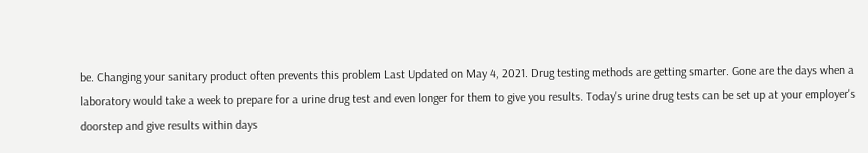be. Changing your sanitary product often prevents this problem Last Updated on May 4, 2021. Drug testing methods are getting smarter. Gone are the days when a laboratory would take a week to prepare for a urine drug test and even longer for them to give you results. Today's urine drug tests can be set up at your employer's doorstep and give results within days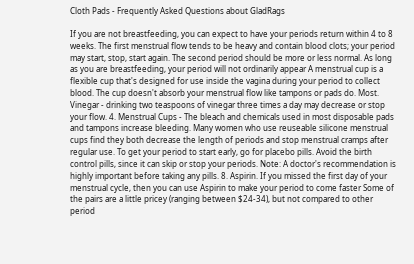Cloth Pads - Frequently Asked Questions about GladRags

If you are not breastfeeding, you can expect to have your periods return within 4 to 8 weeks. The first menstrual flow tends to be heavy and contain blood clots; your period may start, stop, start again. The second period should be more or less normal. As long as you are breastfeeding, your period will not ordinarily appear A menstrual cup is a flexible cup that's designed for use inside the vagina during your period to collect blood. The cup doesn't absorb your menstrual flow like tampons or pads do. Most. Vinegar - drinking two teaspoons of vinegar three times a day may decrease or stop your flow. 4. Menstrual Cups - The bleach and chemicals used in most disposable pads and tampons increase bleeding. Many women who use reuseable silicone menstrual cups find they both decrease the length of periods and stop menstrual cramps after regular use. To get your period to start early, go for placebo pills. Avoid the birth control pills, since it can skip or stop your periods. Note: A doctor's recommendation is highly important before taking any pills. 8. Aspirin. If you missed the first day of your menstrual cycle, then you can use Aspirin to make your period to come faster Some of the pairs are a little pricey (ranging between $24-34), but not compared to other period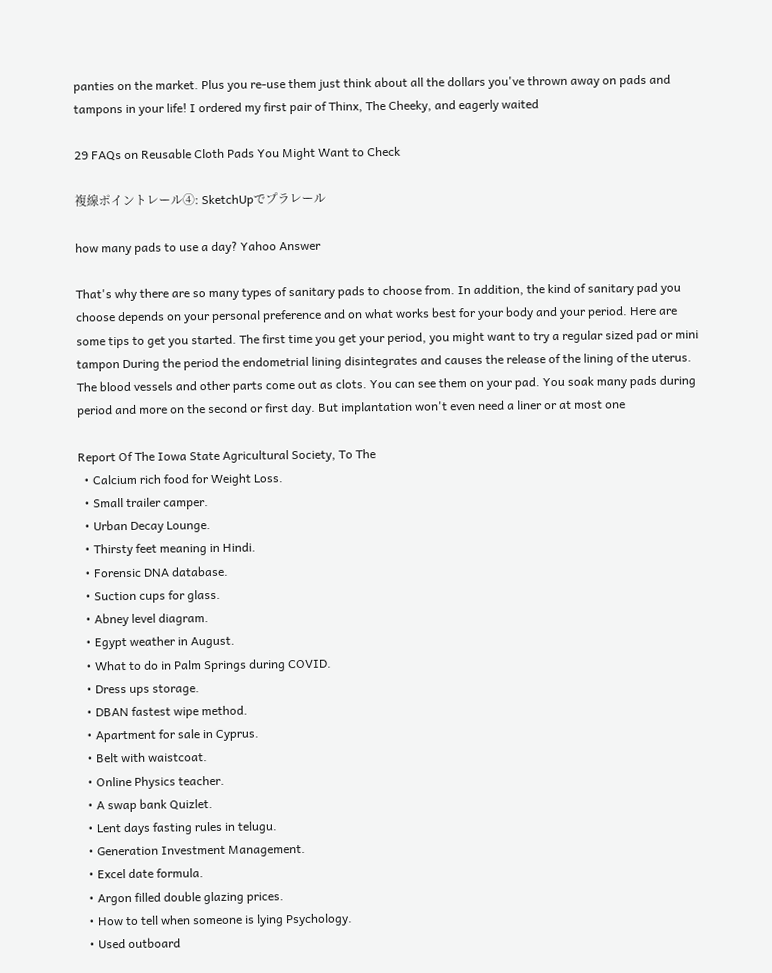panties on the market. Plus you re-use them just think about all the dollars you've thrown away on pads and tampons in your life! I ordered my first pair of Thinx, The Cheeky, and eagerly waited

29 FAQs on Reusable Cloth Pads You Might Want to Check

複線ポイントレール④: SketchUpでプラレール

how many pads to use a day? Yahoo Answer

That's why there are so many types of sanitary pads to choose from. In addition, the kind of sanitary pad you choose depends on your personal preference and on what works best for your body and your period. Here are some tips to get you started. The first time you get your period, you might want to try a regular sized pad or mini tampon During the period the endometrial lining disintegrates and causes the release of the lining of the uterus. The blood vessels and other parts come out as clots. You can see them on your pad. You soak many pads during period and more on the second or first day. But implantation won't even need a liner or at most one

Report Of The Iowa State Agricultural Society, To The
  • Calcium rich food for Weight Loss.
  • Small trailer camper.
  • Urban Decay Lounge.
  • Thirsty feet meaning in Hindi.
  • Forensic DNA database.
  • Suction cups for glass.
  • Abney level diagram.
  • Egypt weather in August.
  • What to do in Palm Springs during COVID.
  • Dress ups storage.
  • DBAN fastest wipe method.
  • Apartment for sale in Cyprus.
  • Belt with waistcoat.
  • Online Physics teacher.
  • A swap bank Quizlet.
  • Lent days fasting rules in telugu.
  • Generation Investment Management.
  • Excel date formula.
  • Argon filled double glazing prices.
  • How to tell when someone is lying Psychology.
  • Used outboard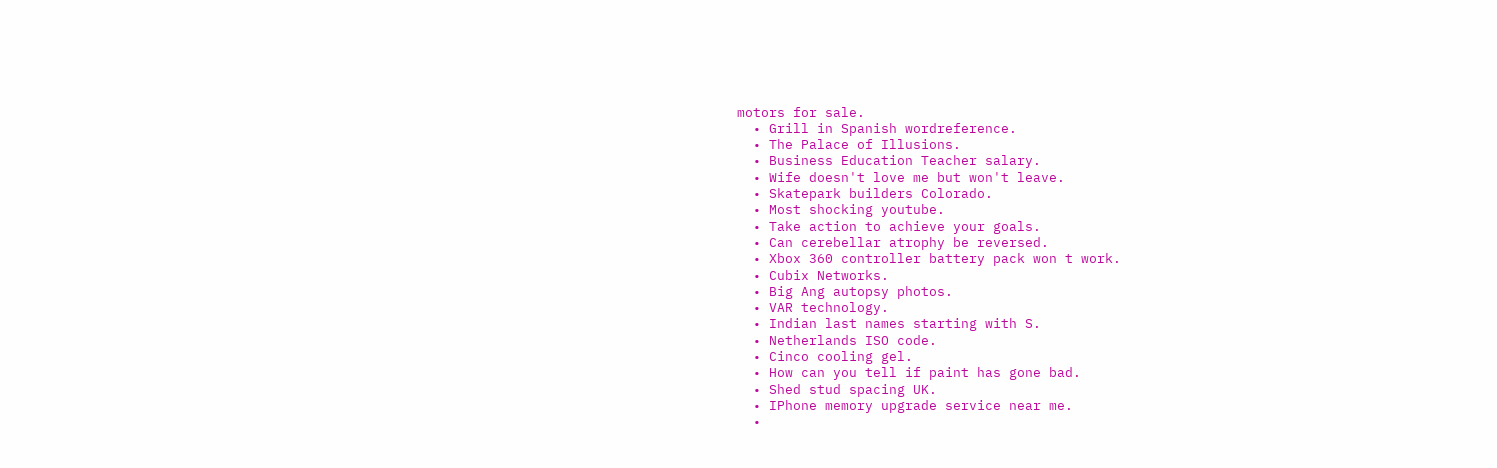motors for sale.
  • Grill in Spanish wordreference.
  • The Palace of Illusions.
  • Business Education Teacher salary.
  • Wife doesn't love me but won't leave.
  • Skatepark builders Colorado.
  • Most shocking youtube.
  • Take action to achieve your goals.
  • Can cerebellar atrophy be reversed.
  • Xbox 360 controller battery pack won t work.
  • Cubix Networks.
  • Big Ang autopsy photos.
  • VAR technology.
  • Indian last names starting with S.
  • Netherlands ISO code.
  • Cinco cooling gel.
  • How can you tell if paint has gone bad.
  • Shed stud spacing UK.
  • IPhone memory upgrade service near me.
  •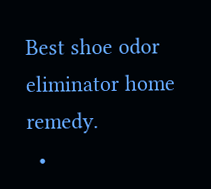Best shoe odor eliminator home remedy.
  •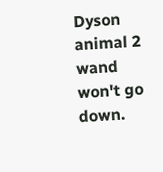Dyson animal 2 wand won't go down.